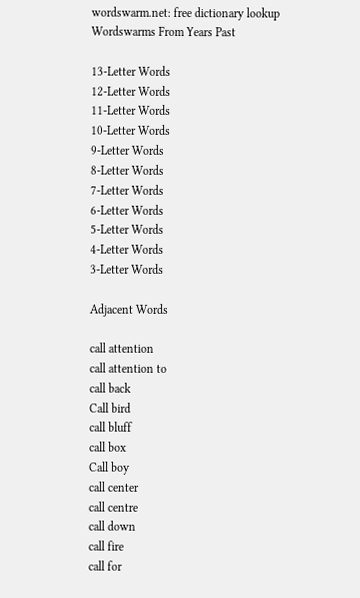wordswarm.net: free dictionary lookup
Wordswarms From Years Past

13-Letter Words
12-Letter Words
11-Letter Words
10-Letter Words
9-Letter Words
8-Letter Words
7-Letter Words
6-Letter Words
5-Letter Words
4-Letter Words
3-Letter Words

Adjacent Words

call attention
call attention to
call back
Call bird
call bluff
call box
Call boy
call center
call centre
call down
call fire
call for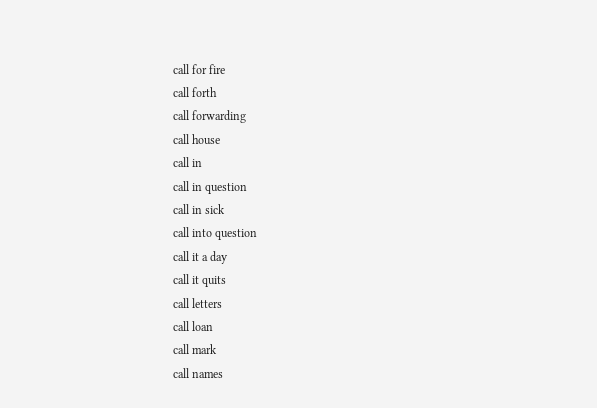call for fire
call forth
call forwarding
call house
call in
call in question
call in sick
call into question
call it a day
call it quits
call letters
call loan
call mark
call names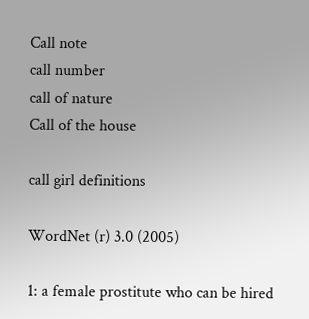Call note
call number
call of nature
Call of the house

call girl definitions

WordNet (r) 3.0 (2005)

1: a female prostitute who can be hired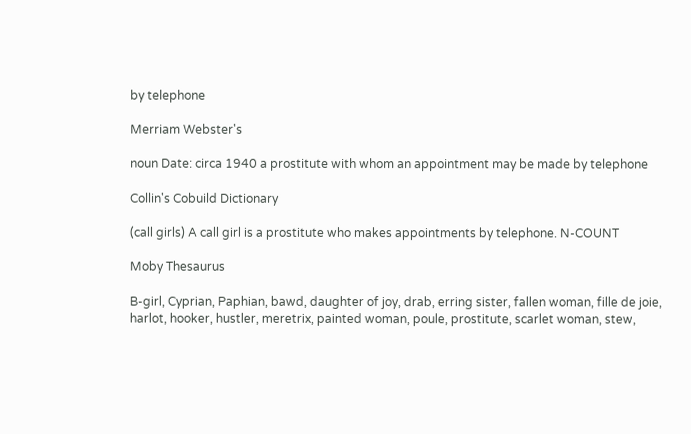by telephone

Merriam Webster's

noun Date: circa 1940 a prostitute with whom an appointment may be made by telephone

Collin's Cobuild Dictionary

(call girls) A call girl is a prostitute who makes appointments by telephone. N-COUNT

Moby Thesaurus

B-girl, Cyprian, Paphian, bawd, daughter of joy, drab, erring sister, fallen woman, fille de joie, harlot, hooker, hustler, meretrix, painted woman, poule, prostitute, scarlet woman, stew,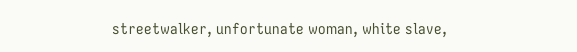streetwalker, unfortunate woman, white slave,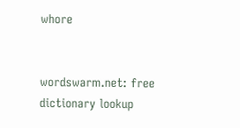whore


wordswarm.net: free dictionary lookup